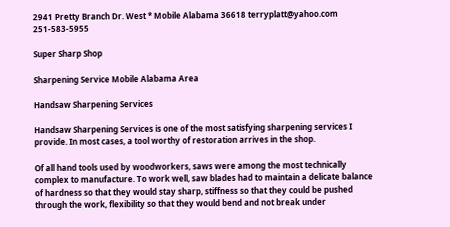2941 Pretty Branch Dr. West * Mobile Alabama 36618 terryplatt@yahoo.com 251-583-5955

Super Sharp Shop

Sharpening Service Mobile Alabama Area

Handsaw Sharpening Services

Handsaw Sharpening Services is one of the most satisfying sharpening services I provide. In most cases, a tool worthy of restoration arrives in the shop.

Of all hand tools used by woodworkers, saws were among the most technically complex to manufacture. To work well, saw blades had to maintain a delicate balance of hardness so that they would stay sharp, stiffness so that they could be pushed through the work, flexibility so that they would bend and not break under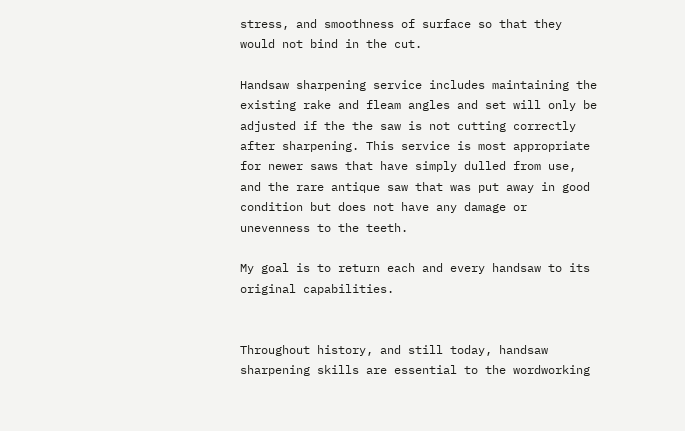stress, and smoothness of surface so that they would not bind in the cut.

Handsaw sharpening service includes maintaining the existing rake and fleam angles and set will only be adjusted if the the saw is not cutting correctly after sharpening. This service is most appropriate for newer saws that have simply dulled from use, and the rare antique saw that was put away in good condition but does not have any damage or unevenness to the teeth.

My goal is to return each and every handsaw to its original capabilities.


Throughout history, and still today, handsaw sharpening skills are essential to the wordworking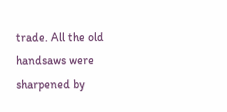trade. All the old handsaws were sharpened by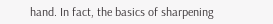hand. In fact, the basics of sharpening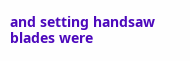and setting handsaw blades were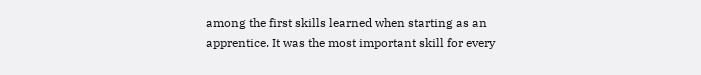among the first skills learned when starting as an apprentice. It was the most important skill for every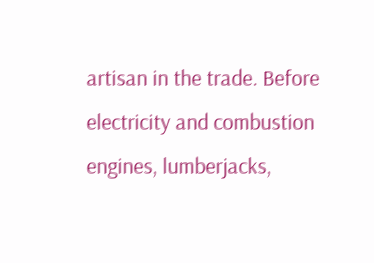artisan in the trade. Before electricity and combustion engines, lumberjacks,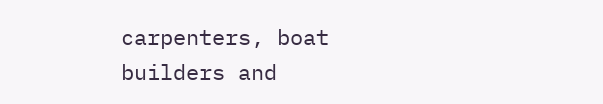carpenters, boat builders and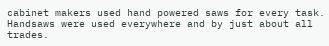cabinet makers used hand powered saws for every task. Handsaws were used everywhere and by just about all trades.